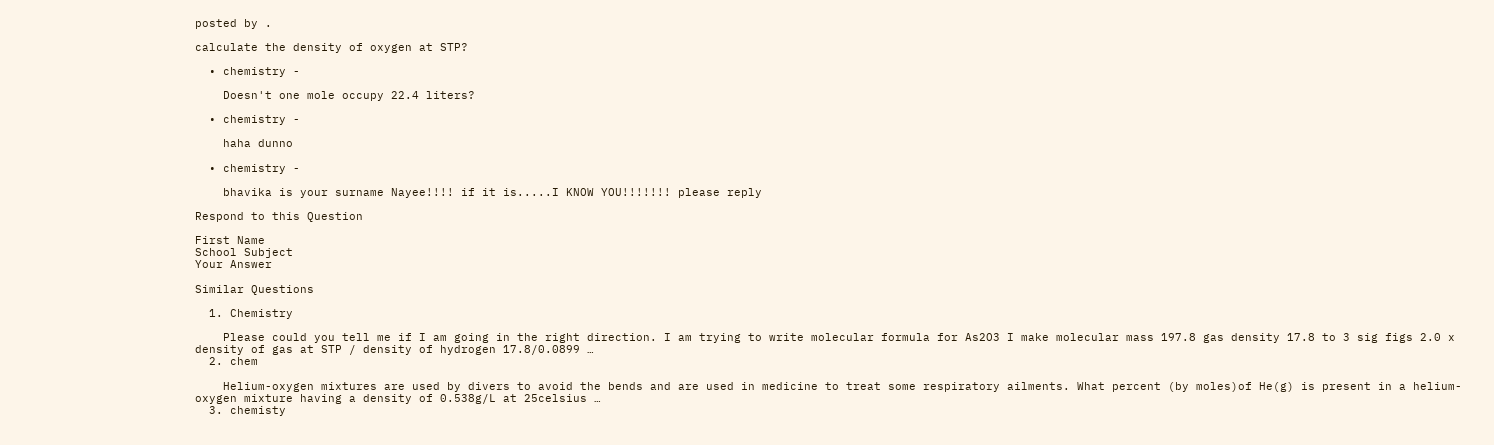posted by .

calculate the density of oxygen at STP?

  • chemistry -

    Doesn't one mole occupy 22.4 liters?

  • chemistry -

    haha dunno

  • chemistry -

    bhavika is your surname Nayee!!!! if it is.....I KNOW YOU!!!!!!! please reply

Respond to this Question

First Name
School Subject
Your Answer

Similar Questions

  1. Chemistry

    Please could you tell me if I am going in the right direction. I am trying to write molecular formula for As2O3 I make molecular mass 197.8 gas density 17.8 to 3 sig figs 2.0 x density of gas at STP / density of hydrogen 17.8/0.0899 …
  2. chem

    Helium-oxygen mixtures are used by divers to avoid the bends and are used in medicine to treat some respiratory ailments. What percent (by moles)of He(g) is present in a helium-oxygen mixture having a density of 0.538g/L at 25celsius …
  3. chemisty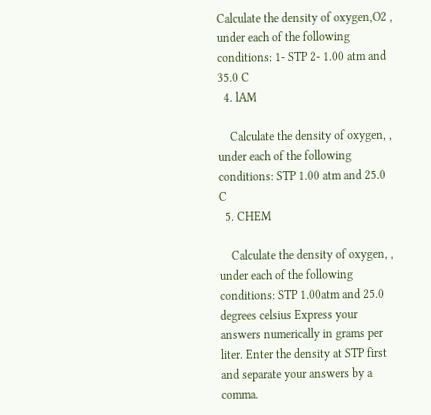Calculate the density of oxygen,O2 , under each of the following conditions: 1- STP 2- 1.00 atm and 35.0 C
  4. lAM

    Calculate the density of oxygen, , under each of the following conditions: STP 1.00 atm and 25.0 C
  5. CHEM

    Calculate the density of oxygen, , under each of the following conditions: STP 1.00atm and 25.0 degrees celsius Express your answers numerically in grams per liter. Enter the density at STP first and separate your answers by a comma.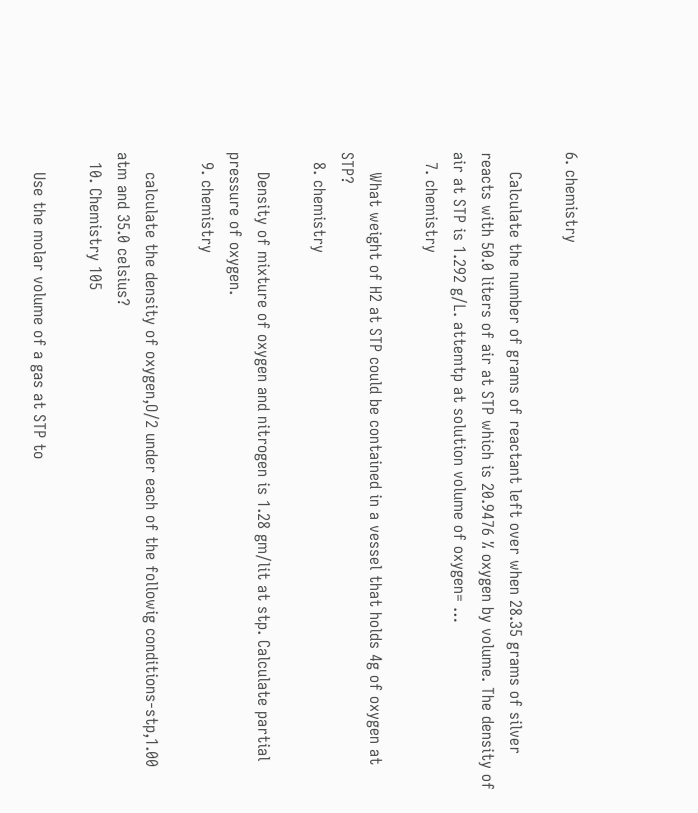6. chemistry

    Calculate the number of grams of reactant left over when 28.35 grams of silver reacts with 50.0 liters of air at STP which is 20.9476 % oxygen by volume. The density of air at STP is 1.292 g/L. attemtp at solution volume of oxygen= …
  7. chemistry

    What weight of H2 at STP could be contained in a vessel that holds 4g of oxygen at STP?
  8. chemistry

    Density of mixture of oxygen and nitrogen is 1.28 gm/lit at stp. Calculate partial pressure of oxygen.
  9. chemistry

    calculate the density of oxygen,O/2 under each of the followig conditions-stp,1.00 atm and 35.0 celsius?
  10. Chemistry 105

    Use the molar volume of a gas at STP to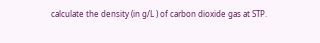calculate the density (in g/L ) of carbon dioxide gas at STP.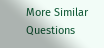More Similar Questions